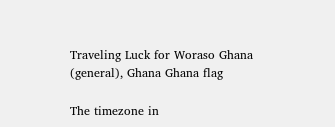Traveling Luck for Woraso Ghana (general), Ghana Ghana flag

The timezone in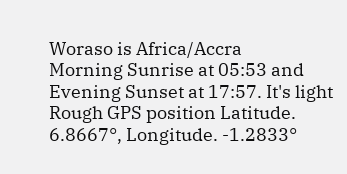Woraso is Africa/Accra
Morning Sunrise at 05:53 and Evening Sunset at 17:57. It's light
Rough GPS position Latitude. 6.8667°, Longitude. -1.2833°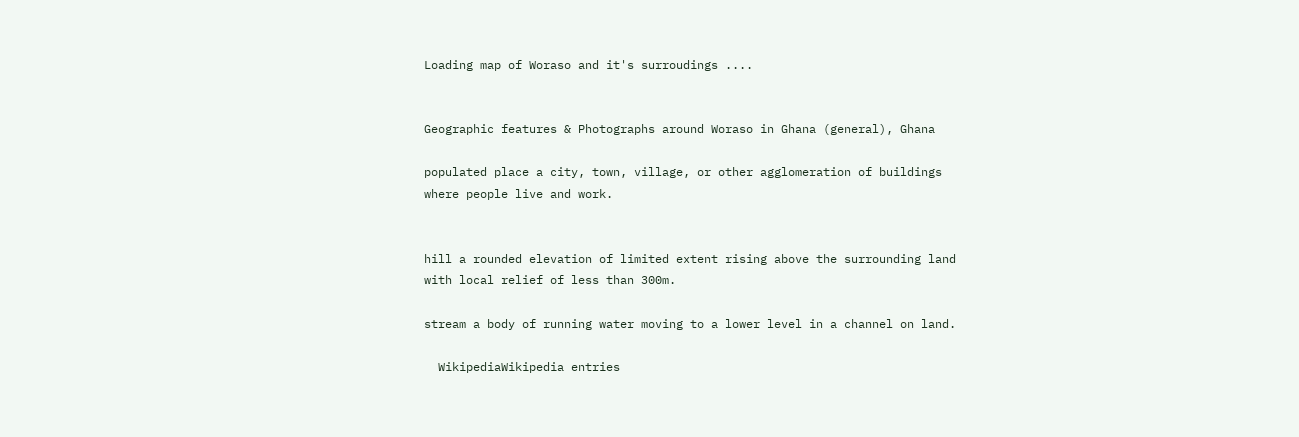Loading map of Woraso and it's surroudings ....


Geographic features & Photographs around Woraso in Ghana (general), Ghana

populated place a city, town, village, or other agglomeration of buildings where people live and work.


hill a rounded elevation of limited extent rising above the surrounding land with local relief of less than 300m.

stream a body of running water moving to a lower level in a channel on land.

  WikipediaWikipedia entries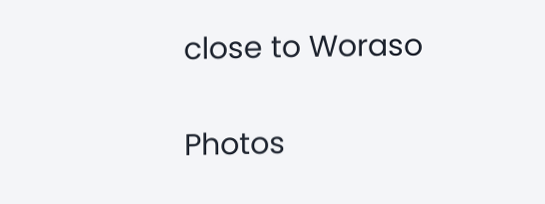close to Woraso

Photos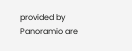provided by Panoramio are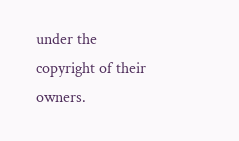under the copyright of their owners.